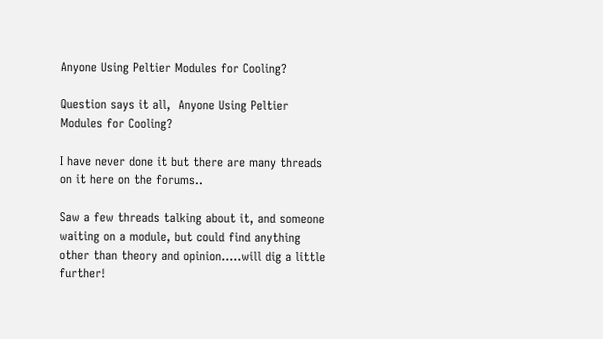Anyone Using Peltier Modules for Cooling?

Question says it all,  Anyone Using Peltier Modules for Cooling?

I have never done it but there are many threads on it here on the forums..

Saw a few threads talking about it, and someone waiting on a module, but could find anything other than theory and opinion.....will dig a little further!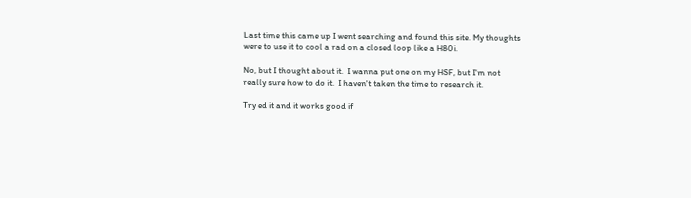Last time this came up I went searching and found this site. My thoughts were to use it to cool a rad on a closed loop like a H80i.

No, but I thought about it.  I wanna put one on my HSF, but I'm not really sure how to do it.  I haven't taken the time to research it.

Try ed it and it works good if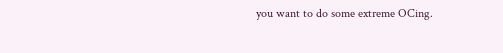you want to do some extreme OCing.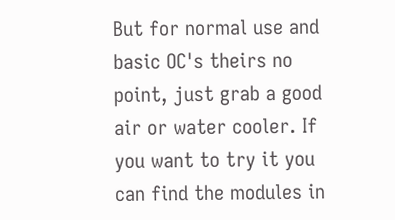But for normal use and basic OC's theirs no point, just grab a good air or water cooler. If you want to try it you can find the modules in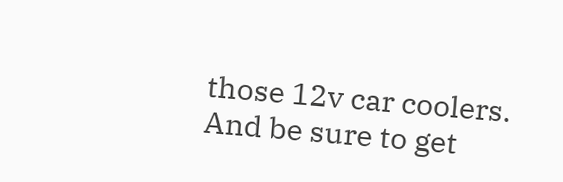those 12v car coolers. And be sure to get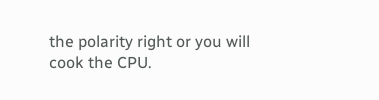the polarity right or you will cook the CPU.